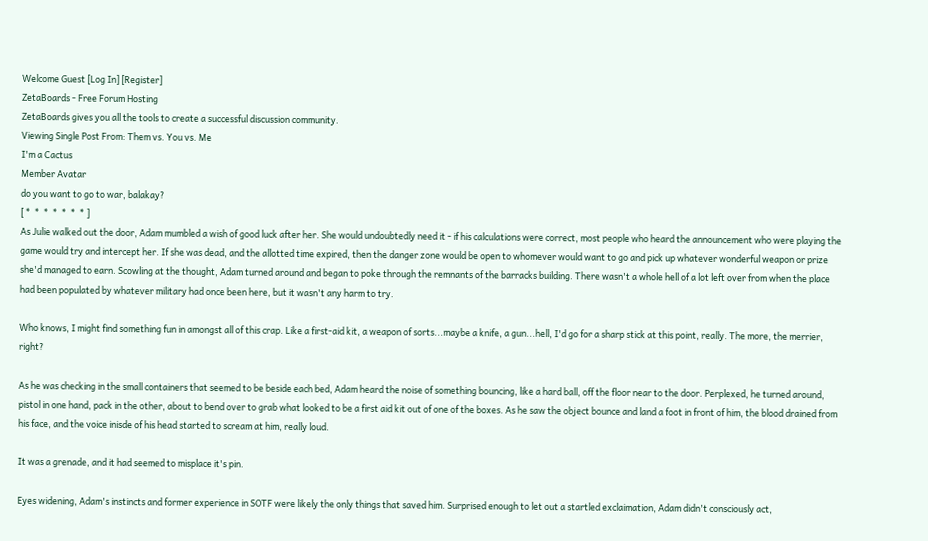Welcome Guest [Log In] [Register]
ZetaBoards - Free Forum Hosting
ZetaBoards gives you all the tools to create a successful discussion community.
Viewing Single Post From: Them vs. You vs. Me
I'm a Cactus
Member Avatar
do you want to go to war, balakay?
[ *  *  *  *  *  *  * ]
As Julie walked out the door, Adam mumbled a wish of good luck after her. She would undoubtedly need it - if his calculations were correct, most people who heard the announcement who were playing the game would try and intercept her. If she was dead, and the allotted time expired, then the danger zone would be open to whomever would want to go and pick up whatever wonderful weapon or prize she'd managed to earn. Scowling at the thought, Adam turned around and began to poke through the remnants of the barracks building. There wasn't a whole hell of a lot left over from when the place had been populated by whatever military had once been here, but it wasn't any harm to try.

Who knows, I might find something fun in amongst all of this crap. Like a first-aid kit, a weapon of sorts...maybe a knife, a gun...hell, I'd go for a sharp stick at this point, really. The more, the merrier, right?

As he was checking in the small containers that seemed to be beside each bed, Adam heard the noise of something bouncing, like a hard ball, off the floor near to the door. Perplexed, he turned around, pistol in one hand, pack in the other, about to bend over to grab what looked to be a first aid kit out of one of the boxes. As he saw the object bounce and land a foot in front of him, the blood drained from his face, and the voice inisde of his head started to scream at him, really loud.

It was a grenade, and it had seemed to misplace it's pin.

Eyes widening, Adam's instincts and former experience in SOTF were likely the only things that saved him. Surprised enough to let out a startled exclaimation, Adam didn't consciously act,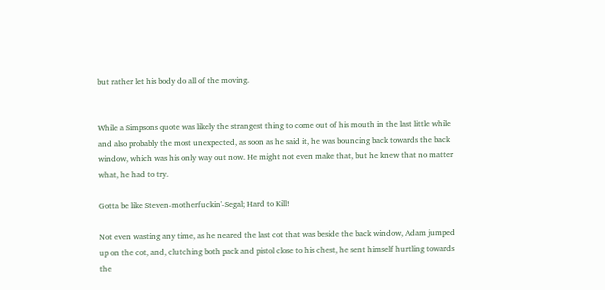but rather let his body do all of the moving.


While a Simpsons quote was likely the strangest thing to come out of his mouth in the last little while and also probably the most unexpected, as soon as he said it, he was bouncing back towards the back window, which was his only way out now. He might not even make that, but he knew that no matter what, he had to try.

Gotta be like Steven-motherfuckin'-Segal; Hard to Kill!

Not even wasting any time, as he neared the last cot that was beside the back window, Adam jumped up on the cot, and, clutching both pack and pistol close to his chest, he sent himself hurtling towards the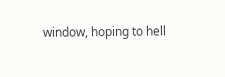window, hoping to hell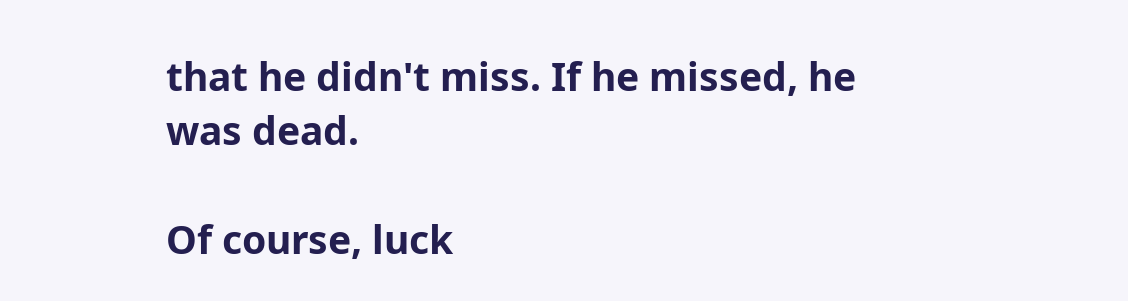that he didn't miss. If he missed, he was dead.

Of course, luck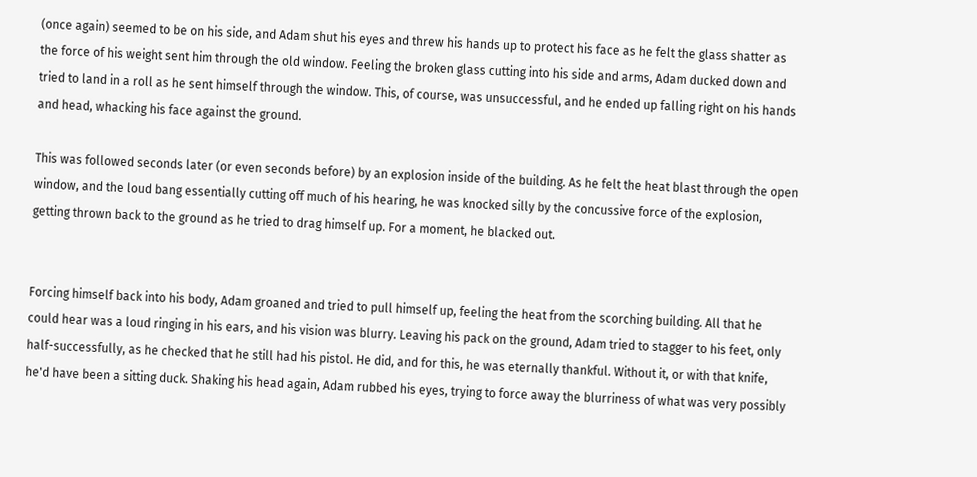(once again) seemed to be on his side, and Adam shut his eyes and threw his hands up to protect his face as he felt the glass shatter as the force of his weight sent him through the old window. Feeling the broken glass cutting into his side and arms, Adam ducked down and tried to land in a roll as he sent himself through the window. This, of course, was unsuccessful, and he ended up falling right on his hands and head, whacking his face against the ground.

This was followed seconds later (or even seconds before) by an explosion inside of the building. As he felt the heat blast through the open window, and the loud bang essentially cutting off much of his hearing, he was knocked silly by the concussive force of the explosion, getting thrown back to the ground as he tried to drag himself up. For a moment, he blacked out.


Forcing himself back into his body, Adam groaned and tried to pull himself up, feeling the heat from the scorching building. All that he could hear was a loud ringing in his ears, and his vision was blurry. Leaving his pack on the ground, Adam tried to stagger to his feet, only half-successfully, as he checked that he still had his pistol. He did, and for this, he was eternally thankful. Without it, or with that knife, he'd have been a sitting duck. Shaking his head again, Adam rubbed his eyes, trying to force away the blurriness of what was very possibly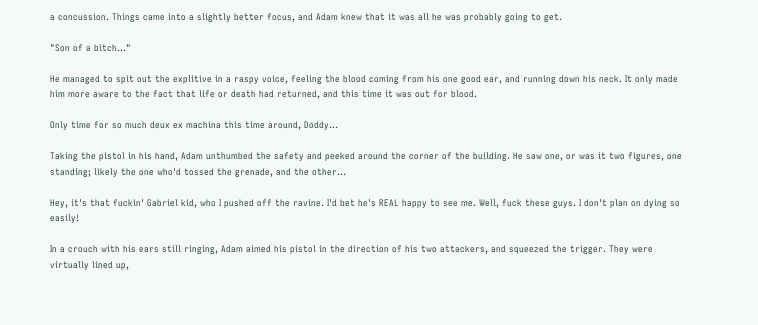a concussion. Things came into a slightly better focus, and Adam knew that it was all he was probably going to get.

"Son of a bitch..."

He managed to spit out the explitive in a raspy voice, feeling the blood coming from his one good ear, and running down his neck. It only made him more aware to the fact that life or death had returned, and this time it was out for blood.

Only time for so much deux ex machina this time around, Doddy...

Taking the pistol in his hand, Adam unthumbed the safety and peeked around the corner of the building. He saw one, or was it two figures, one standing; likely the one who'd tossed the grenade, and the other...

Hey, it's that fuckin' Gabriel kid, who I pushed off the ravine. I'd bet he's REAL happy to see me. Well, fuck these guys. I don't plan on dying so easily!

In a crouch with his ears still ringing, Adam aimed his pistol in the direction of his two attackers, and squeezed the trigger. They were virtually lined up,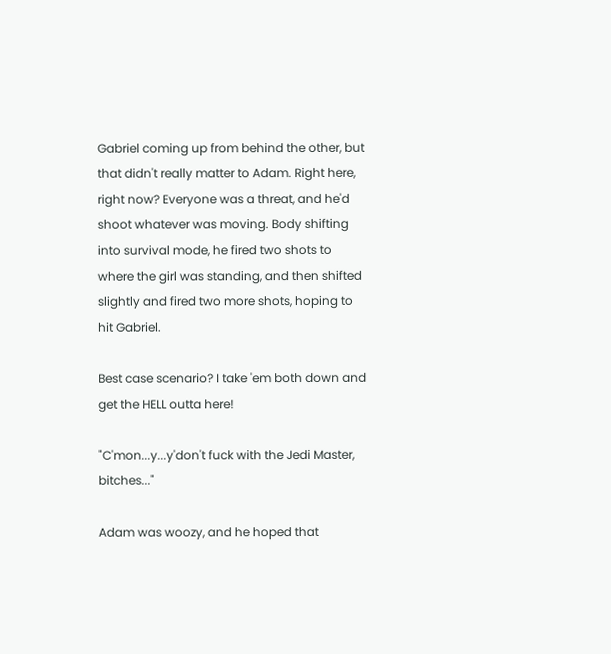Gabriel coming up from behind the other, but that didn't really matter to Adam. Right here, right now? Everyone was a threat, and he'd shoot whatever was moving. Body shifting into survival mode, he fired two shots to where the girl was standing, and then shifted slightly and fired two more shots, hoping to hit Gabriel.

Best case scenario? I take 'em both down and get the HELL outta here!

"C'mon...y...y'don't fuck with the Jedi Master, bitches..."

Adam was woozy, and he hoped that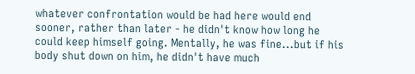whatever confrontation would be had here would end sooner, rather than later - he didn't know how long he could keep himself going. Mentally, he was fine...but if his body shut down on him, he didn't have much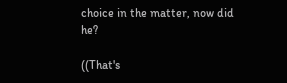choice in the matter, now did he?

((That's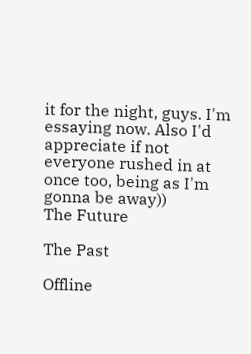it for the night, guys. I'm essaying now. Also I'd appreciate if not everyone rushed in at once too, being as I'm gonna be away))
The Future

The Past

Offline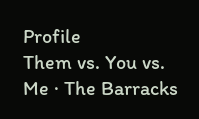Profile
Them vs. You vs. Me · The Barracks